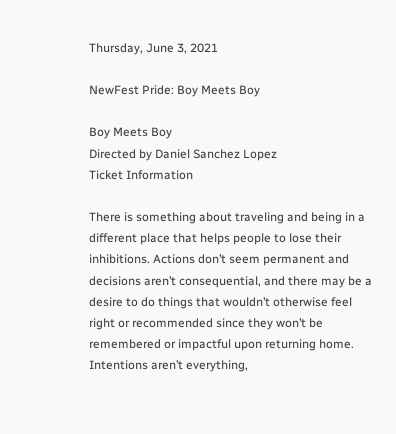Thursday, June 3, 2021

NewFest Pride: Boy Meets Boy

Boy Meets Boy
Directed by Daniel Sanchez Lopez
Ticket Information

There is something about traveling and being in a different place that helps people to lose their inhibitions. Actions don’t seem permanent and decisions aren’t consequential, and there may be a desire to do things that wouldn’t otherwise feel right or recommended since they won’t be remembered or impactful upon returning home. Intentions aren’t everything,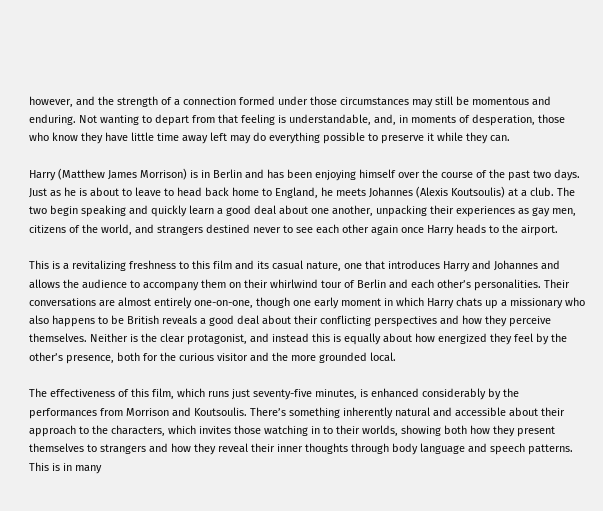however, and the strength of a connection formed under those circumstances may still be momentous and enduring. Not wanting to depart from that feeling is understandable, and, in moments of desperation, those who know they have little time away left may do everything possible to preserve it while they can.

Harry (Matthew James Morrison) is in Berlin and has been enjoying himself over the course of the past two days. Just as he is about to leave to head back home to England, he meets Johannes (Alexis Koutsoulis) at a club. The two begin speaking and quickly learn a good deal about one another, unpacking their experiences as gay men, citizens of the world, and strangers destined never to see each other again once Harry heads to the airport.

This is a revitalizing freshness to this film and its casual nature, one that introduces Harry and Johannes and allows the audience to accompany them on their whirlwind tour of Berlin and each other’s personalities. Their conversations are almost entirely one-on-one, though one early moment in which Harry chats up a missionary who also happens to be British reveals a good deal about their conflicting perspectives and how they perceive themselves. Neither is the clear protagonist, and instead this is equally about how energized they feel by the other’s presence, both for the curious visitor and the more grounded local.

The effectiveness of this film, which runs just seventy-five minutes, is enhanced considerably by the performances from Morrison and Koutsoulis. There’s something inherently natural and accessible about their approach to the characters, which invites those watching in to their worlds, showing both how they present themselves to strangers and how they reveal their inner thoughts through body language and speech patterns. This is in many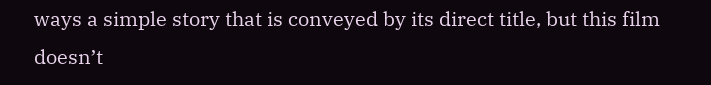ways a simple story that is conveyed by its direct title, but this film doesn’t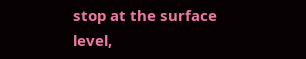stop at the surface level,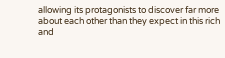allowing its protagonists to discover far more about each other than they expect in this rich and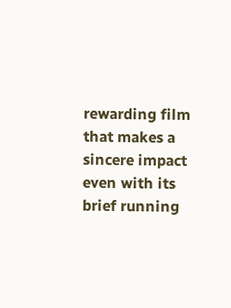rewarding film that makes a sincere impact even with its brief running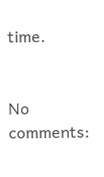time.


No comments: